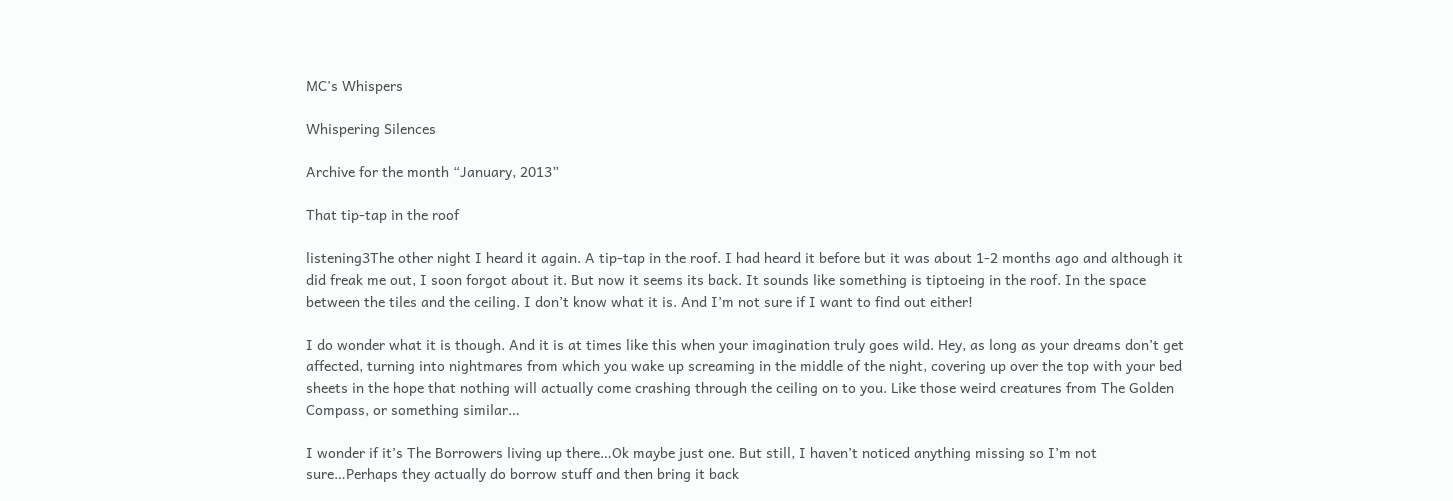MC's Whispers

Whispering Silences

Archive for the month “January, 2013”

That tip-tap in the roof

listening3The other night I heard it again. A tip-tap in the roof. I had heard it before but it was about 1-2 months ago and although it did freak me out, I soon forgot about it. But now it seems its back. It sounds like something is tiptoeing in the roof. In the space between the tiles and the ceiling. I don’t know what it is. And I’m not sure if I want to find out either!

I do wonder what it is though. And it is at times like this when your imagination truly goes wild. Hey, as long as your dreams don’t get affected, turning into nightmares from which you wake up screaming in the middle of the night, covering up over the top with your bed sheets in the hope that nothing will actually come crashing through the ceiling on to you. Like those weird creatures from The Golden Compass, or something similar…

I wonder if it’s The Borrowers living up there…Ok maybe just one. But still, I haven’t noticed anything missing so I’m not sure…Perhaps they actually do borrow stuff and then bring it back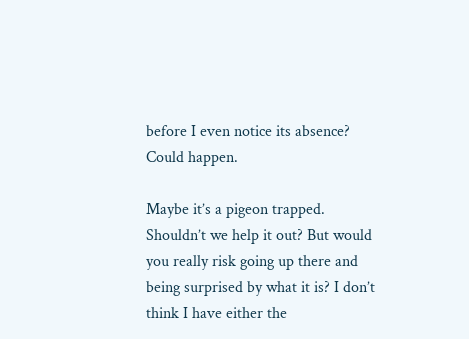before I even notice its absence? Could happen.

Maybe it’s a pigeon trapped. Shouldn’t we help it out? But would you really risk going up there and being surprised by what it is? I don’t think I have either the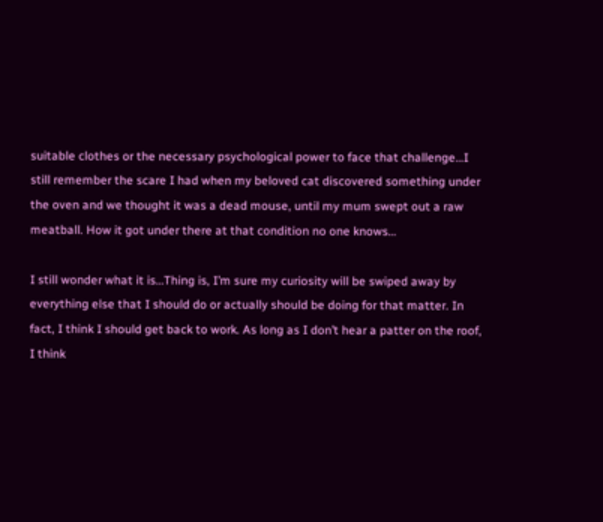suitable clothes or the necessary psychological power to face that challenge…I still remember the scare I had when my beloved cat discovered something under the oven and we thought it was a dead mouse, until my mum swept out a raw meatball. How it got under there at that condition no one knows…

I still wonder what it is…Thing is, I’m sure my curiosity will be swiped away by everything else that I should do or actually should be doing for that matter. In fact, I think I should get back to work. As long as I don’t hear a patter on the roof, I think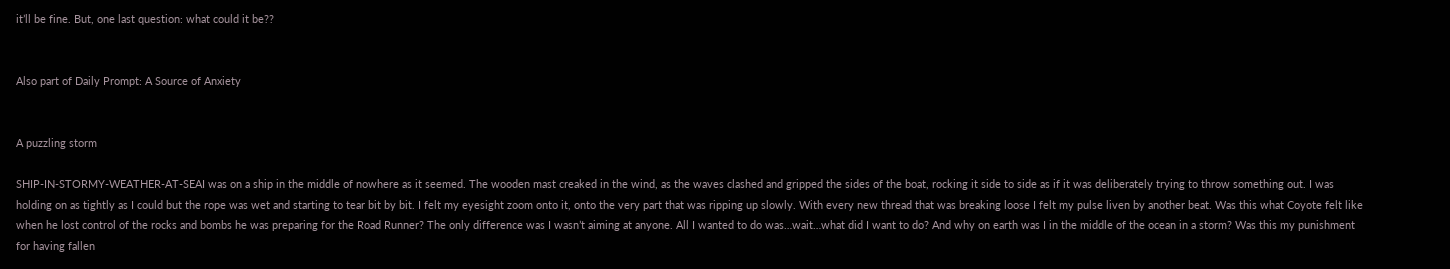it’ll be fine. But, one last question: what could it be??


Also part of Daily Prompt: A Source of Anxiety


A puzzling storm

SHIP-IN-STORMY-WEATHER-AT-SEAI was on a ship in the middle of nowhere as it seemed. The wooden mast creaked in the wind, as the waves clashed and gripped the sides of the boat, rocking it side to side as if it was deliberately trying to throw something out. I was holding on as tightly as I could but the rope was wet and starting to tear bit by bit. I felt my eyesight zoom onto it, onto the very part that was ripping up slowly. With every new thread that was breaking loose I felt my pulse liven by another beat. Was this what Coyote felt like when he lost control of the rocks and bombs he was preparing for the Road Runner? The only difference was I wasn’t aiming at anyone. All I wanted to do was…wait…what did I want to do? And why on earth was I in the middle of the ocean in a storm? Was this my punishment for having fallen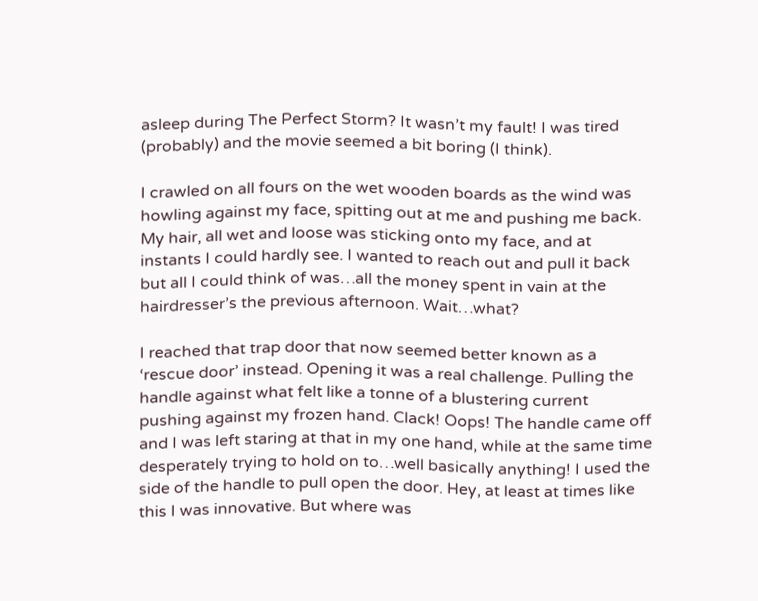asleep during The Perfect Storm? It wasn’t my fault! I was tired (probably) and the movie seemed a bit boring (I think).

I crawled on all fours on the wet wooden boards as the wind was howling against my face, spitting out at me and pushing me back. My hair, all wet and loose was sticking onto my face, and at instants I could hardly see. I wanted to reach out and pull it back but all I could think of was…all the money spent in vain at the hairdresser’s the previous afternoon. Wait…what?

I reached that trap door that now seemed better known as a ‘rescue door’ instead. Opening it was a real challenge. Pulling the handle against what felt like a tonne of a blustering current pushing against my frozen hand. Clack! Oops! The handle came off and I was left staring at that in my one hand, while at the same time desperately trying to hold on to…well basically anything! I used the side of the handle to pull open the door. Hey, at least at times like this I was innovative. But where was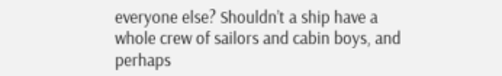everyone else? Shouldn’t a ship have a whole crew of sailors and cabin boys, and perhaps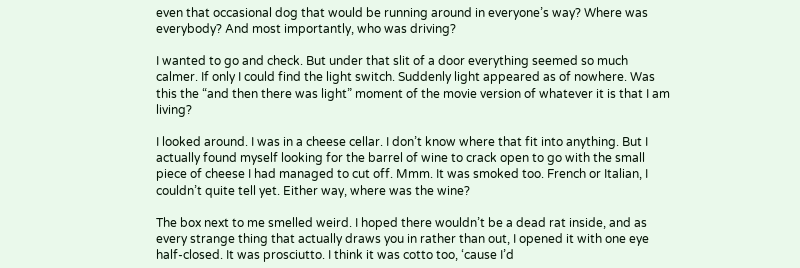even that occasional dog that would be running around in everyone’s way? Where was everybody? And most importantly, who was driving?

I wanted to go and check. But under that slit of a door everything seemed so much calmer. If only I could find the light switch. Suddenly light appeared as of nowhere. Was this the “and then there was light” moment of the movie version of whatever it is that I am living?

I looked around. I was in a cheese cellar. I don’t know where that fit into anything. But I actually found myself looking for the barrel of wine to crack open to go with the small piece of cheese I had managed to cut off. Mmm. It was smoked too. French or Italian, I couldn’t quite tell yet. Either way, where was the wine?

The box next to me smelled weird. I hoped there wouldn’t be a dead rat inside, and as every strange thing that actually draws you in rather than out, I opened it with one eye half-closed. It was prosciutto. I think it was cotto too, ‘cause I’d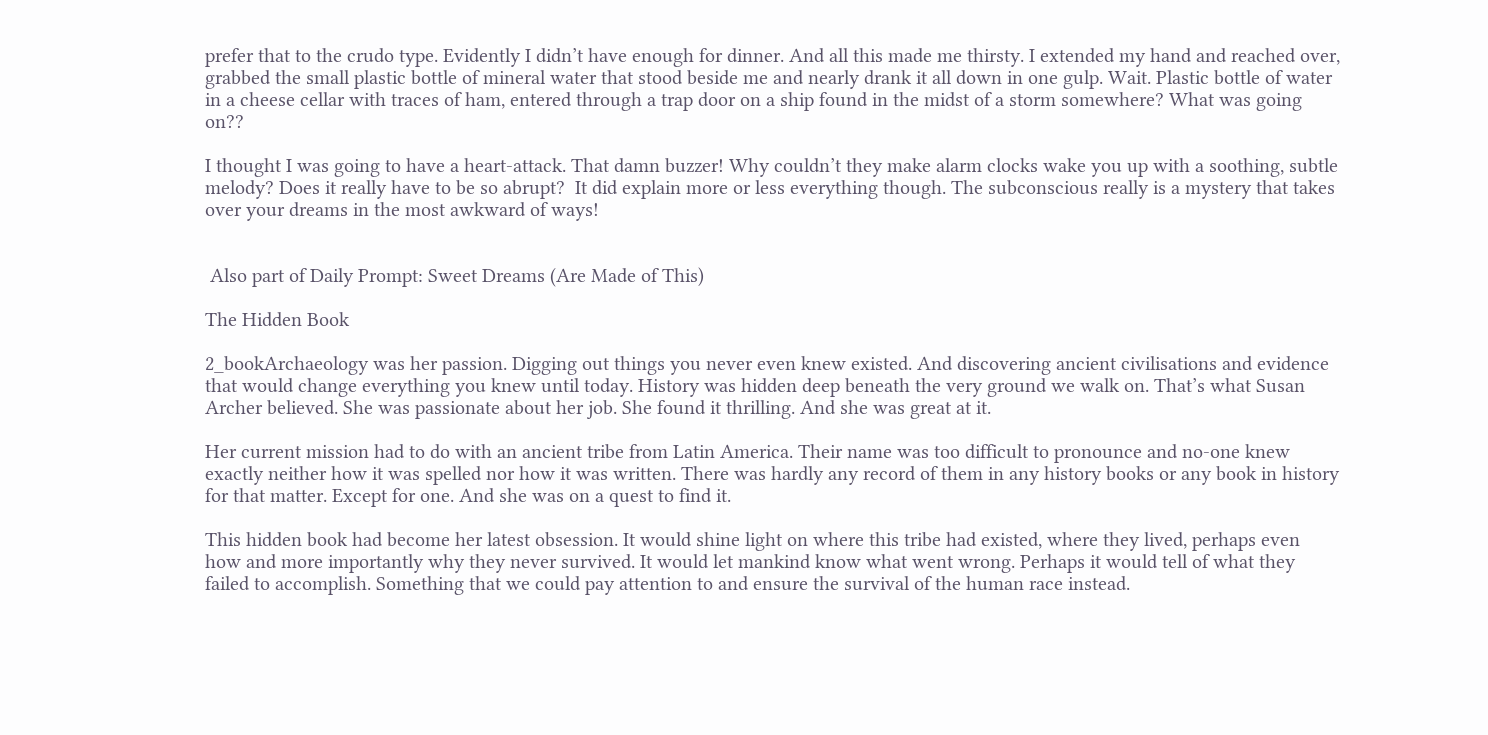prefer that to the crudo type. Evidently I didn’t have enough for dinner. And all this made me thirsty. I extended my hand and reached over, grabbed the small plastic bottle of mineral water that stood beside me and nearly drank it all down in one gulp. Wait. Plastic bottle of water in a cheese cellar with traces of ham, entered through a trap door on a ship found in the midst of a storm somewhere? What was going on??

I thought I was going to have a heart-attack. That damn buzzer! Why couldn’t they make alarm clocks wake you up with a soothing, subtle melody? Does it really have to be so abrupt?  It did explain more or less everything though. The subconscious really is a mystery that takes over your dreams in the most awkward of ways!


 Also part of Daily Prompt: Sweet Dreams (Are Made of This)

The Hidden Book

2_bookArchaeology was her passion. Digging out things you never even knew existed. And discovering ancient civilisations and evidence that would change everything you knew until today. History was hidden deep beneath the very ground we walk on. That’s what Susan Archer believed. She was passionate about her job. She found it thrilling. And she was great at it.

Her current mission had to do with an ancient tribe from Latin America. Their name was too difficult to pronounce and no-one knew exactly neither how it was spelled nor how it was written. There was hardly any record of them in any history books or any book in history for that matter. Except for one. And she was on a quest to find it.

This hidden book had become her latest obsession. It would shine light on where this tribe had existed, where they lived, perhaps even how and more importantly why they never survived. It would let mankind know what went wrong. Perhaps it would tell of what they failed to accomplish. Something that we could pay attention to and ensure the survival of the human race instead.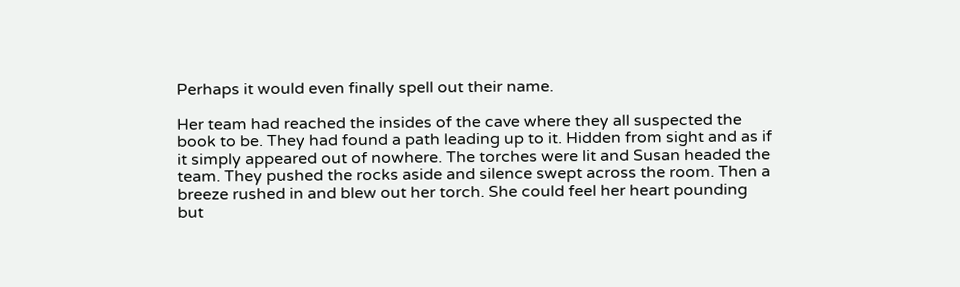Perhaps it would even finally spell out their name.

Her team had reached the insides of the cave where they all suspected the book to be. They had found a path leading up to it. Hidden from sight and as if it simply appeared out of nowhere. The torches were lit and Susan headed the team. They pushed the rocks aside and silence swept across the room. Then a breeze rushed in and blew out her torch. She could feel her heart pounding but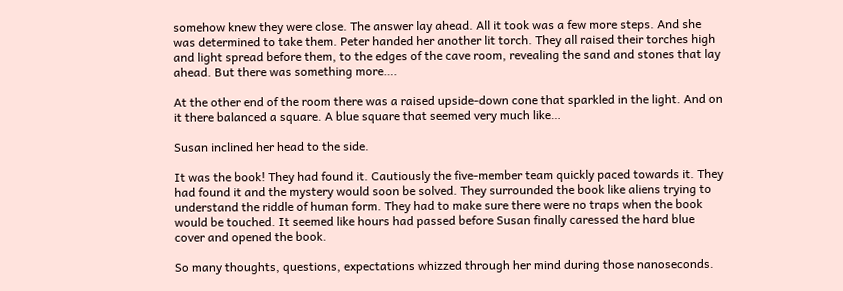somehow knew they were close. The answer lay ahead. All it took was a few more steps. And she was determined to take them. Peter handed her another lit torch. They all raised their torches high and light spread before them, to the edges of the cave room, revealing the sand and stones that lay ahead. But there was something more….

At the other end of the room there was a raised upside-down cone that sparkled in the light. And on it there balanced a square. A blue square that seemed very much like…

Susan inclined her head to the side.

It was the book! They had found it. Cautiously the five-member team quickly paced towards it. They had found it and the mystery would soon be solved. They surrounded the book like aliens trying to understand the riddle of human form. They had to make sure there were no traps when the book would be touched. It seemed like hours had passed before Susan finally caressed the hard blue cover and opened the book.

So many thoughts, questions, expectations whizzed through her mind during those nanoseconds.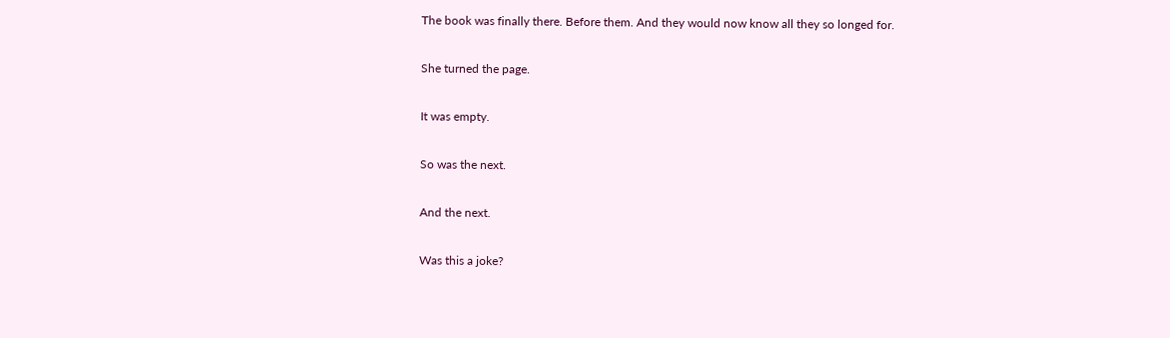The book was finally there. Before them. And they would now know all they so longed for.

She turned the page.

It was empty.

So was the next.

And the next.

Was this a joke?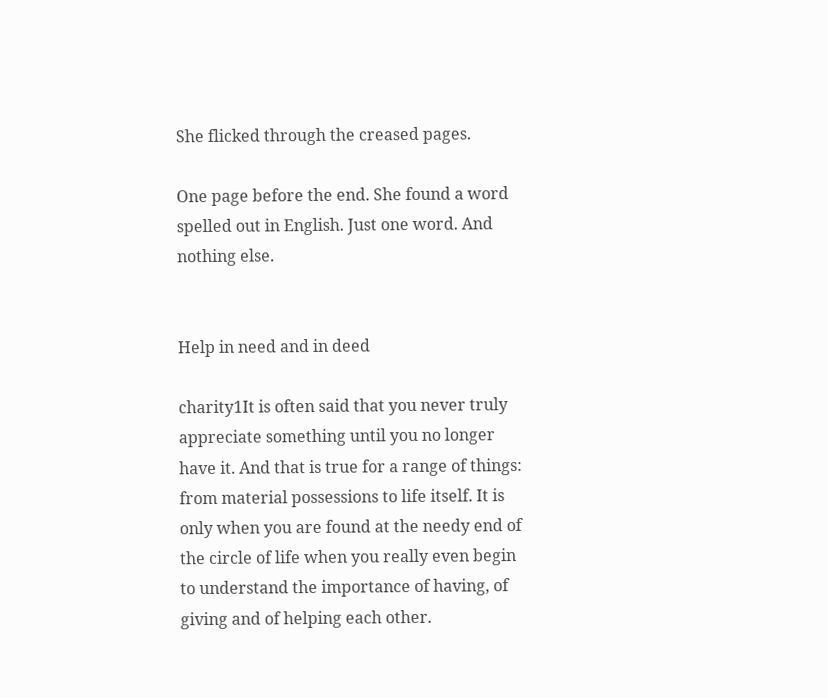She flicked through the creased pages.

One page before the end. She found a word spelled out in English. Just one word. And nothing else.


Help in need and in deed

charity1It is often said that you never truly appreciate something until you no longer have it. And that is true for a range of things: from material possessions to life itself. It is only when you are found at the needy end of the circle of life when you really even begin to understand the importance of having, of giving and of helping each other.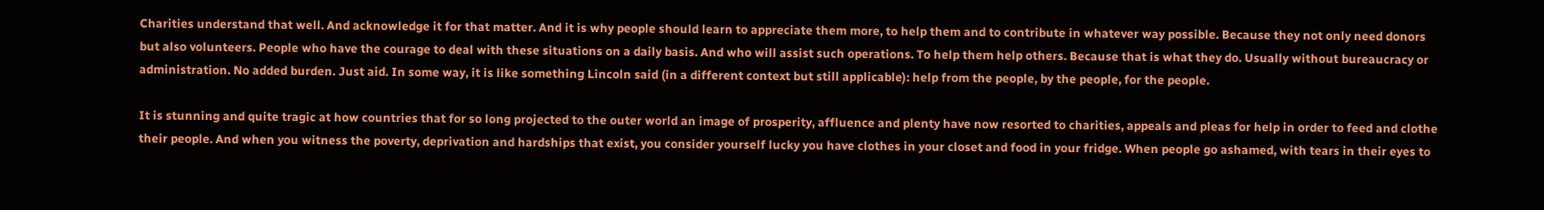Charities understand that well. And acknowledge it for that matter. And it is why people should learn to appreciate them more, to help them and to contribute in whatever way possible. Because they not only need donors but also volunteers. People who have the courage to deal with these situations on a daily basis. And who will assist such operations. To help them help others. Because that is what they do. Usually without bureaucracy or administration. No added burden. Just aid. In some way, it is like something Lincoln said (in a different context but still applicable): help from the people, by the people, for the people.

It is stunning and quite tragic at how countries that for so long projected to the outer world an image of prosperity, affluence and plenty have now resorted to charities, appeals and pleas for help in order to feed and clothe their people. And when you witness the poverty, deprivation and hardships that exist, you consider yourself lucky you have clothes in your closet and food in your fridge. When people go ashamed, with tears in their eyes to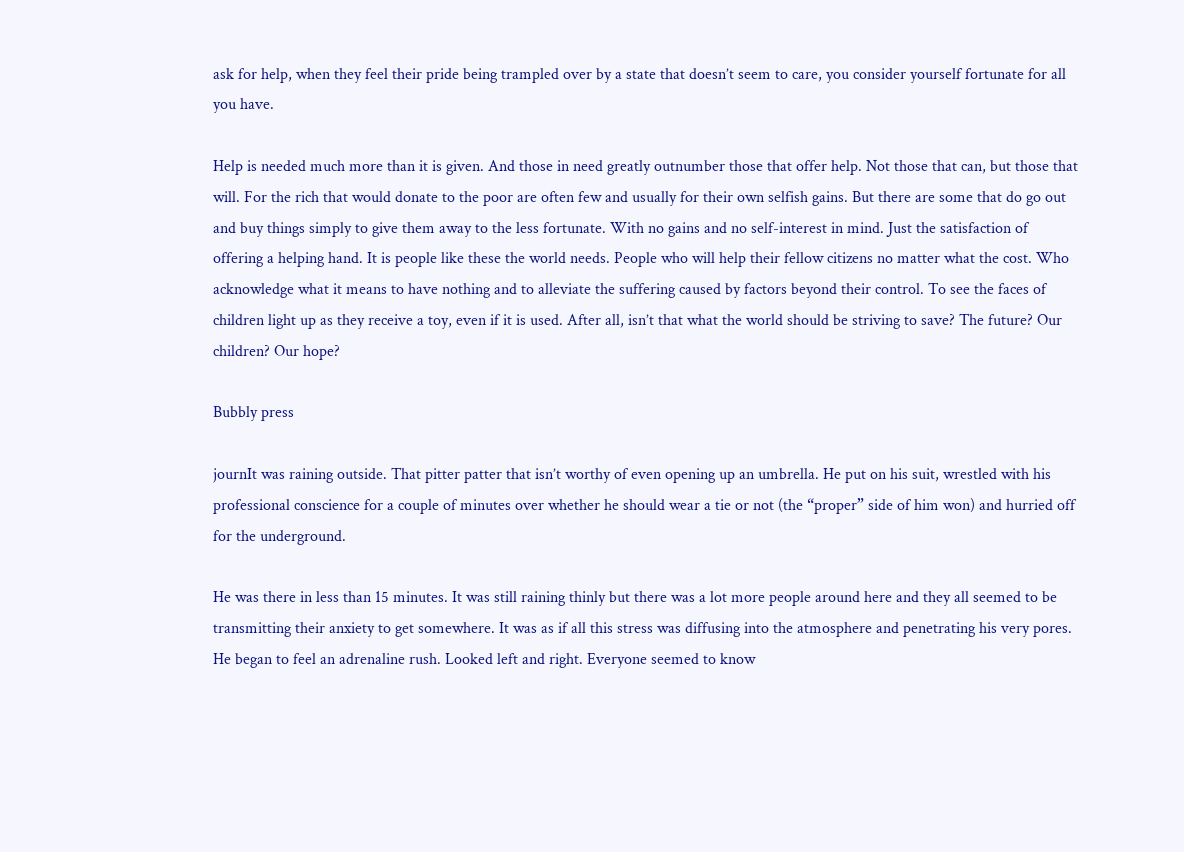ask for help, when they feel their pride being trampled over by a state that doesn’t seem to care, you consider yourself fortunate for all you have.

Help is needed much more than it is given. And those in need greatly outnumber those that offer help. Not those that can, but those that will. For the rich that would donate to the poor are often few and usually for their own selfish gains. But there are some that do go out and buy things simply to give them away to the less fortunate. With no gains and no self-interest in mind. Just the satisfaction of offering a helping hand. It is people like these the world needs. People who will help their fellow citizens no matter what the cost. Who acknowledge what it means to have nothing and to alleviate the suffering caused by factors beyond their control. To see the faces of children light up as they receive a toy, even if it is used. After all, isn’t that what the world should be striving to save? The future? Our children? Our hope?

Bubbly press

journIt was raining outside. That pitter patter that isn’t worthy of even opening up an umbrella. He put on his suit, wrestled with his professional conscience for a couple of minutes over whether he should wear a tie or not (the “proper” side of him won) and hurried off for the underground.

He was there in less than 15 minutes. It was still raining thinly but there was a lot more people around here and they all seemed to be transmitting their anxiety to get somewhere. It was as if all this stress was diffusing into the atmosphere and penetrating his very pores. He began to feel an adrenaline rush. Looked left and right. Everyone seemed to know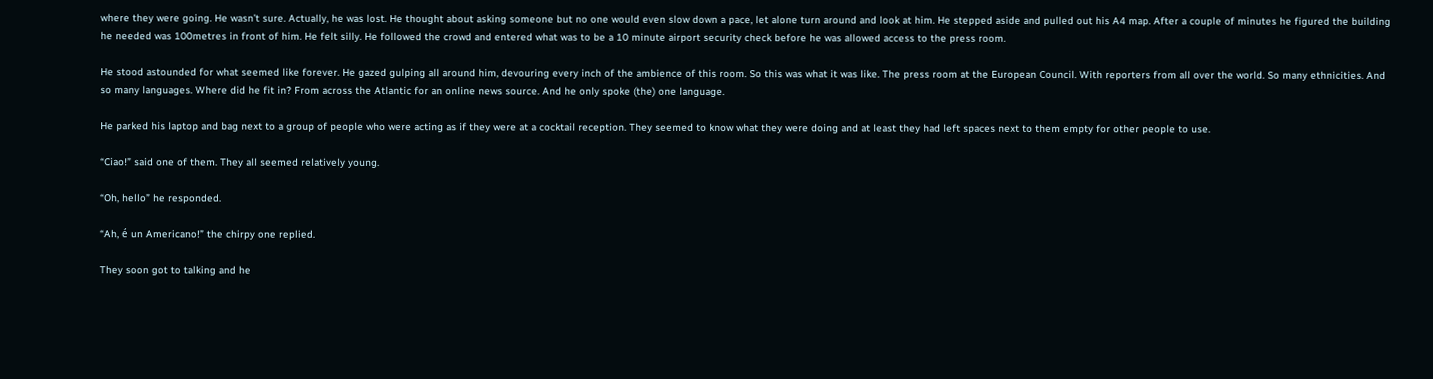where they were going. He wasn’t sure. Actually, he was lost. He thought about asking someone but no one would even slow down a pace, let alone turn around and look at him. He stepped aside and pulled out his A4 map. After a couple of minutes he figured the building he needed was 100metres in front of him. He felt silly. He followed the crowd and entered what was to be a 10 minute airport security check before he was allowed access to the press room.

He stood astounded for what seemed like forever. He gazed gulping all around him, devouring every inch of the ambience of this room. So this was what it was like. The press room at the European Council. With reporters from all over the world. So many ethnicities. And so many languages. Where did he fit in? From across the Atlantic for an online news source. And he only spoke (the) one language.

He parked his laptop and bag next to a group of people who were acting as if they were at a cocktail reception. They seemed to know what they were doing and at least they had left spaces next to them empty for other people to use.

“Ciao!” said one of them. They all seemed relatively young.

“Oh, hello” he responded.

“Ah, é un Americano!” the chirpy one replied.

They soon got to talking and he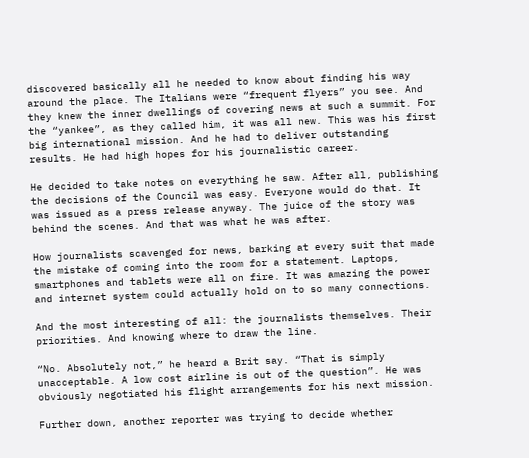discovered basically all he needed to know about finding his way around the place. The Italians were “frequent flyers” you see. And they knew the inner dwellings of covering news at such a summit. For the “yankee”, as they called him, it was all new. This was his first big international mission. And he had to deliver outstanding results. He had high hopes for his journalistic career.

He decided to take notes on everything he saw. After all, publishing the decisions of the Council was easy. Everyone would do that. It was issued as a press release anyway. The juice of the story was behind the scenes. And that was what he was after.

How journalists scavenged for news, barking at every suit that made the mistake of coming into the room for a statement. Laptops, smartphones and tablets were all on fire. It was amazing the power and internet system could actually hold on to so many connections.

And the most interesting of all: the journalists themselves. Their priorities. And knowing where to draw the line.

“No. Absolutely not,” he heard a Brit say. “That is simply unacceptable. A low cost airline is out of the question”. He was obviously negotiated his flight arrangements for his next mission.

Further down, another reporter was trying to decide whether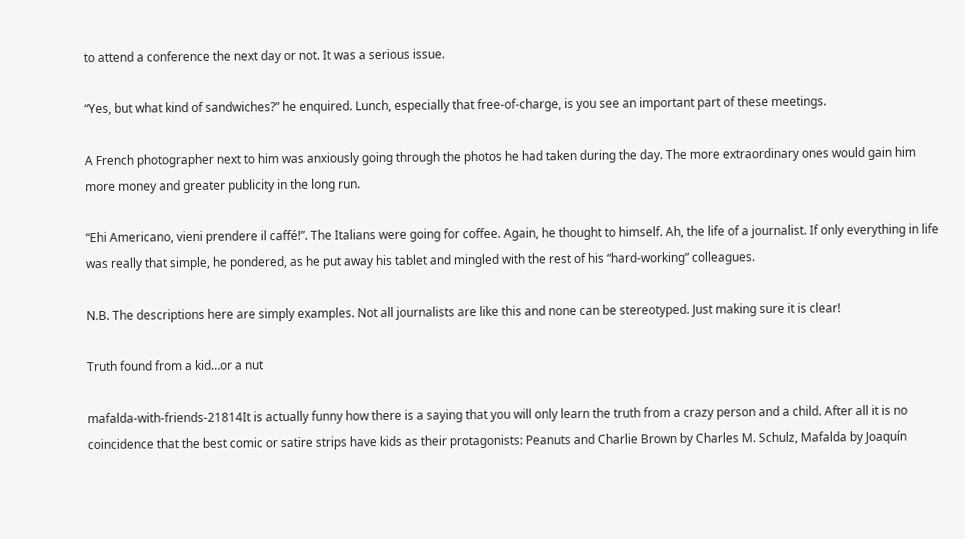to attend a conference the next day or not. It was a serious issue.

“Yes, but what kind of sandwiches?” he enquired. Lunch, especially that free-of-charge, is you see an important part of these meetings.

A French photographer next to him was anxiously going through the photos he had taken during the day. The more extraordinary ones would gain him more money and greater publicity in the long run.

“Ehi Americano, vieni prendere il caffé!”. The Italians were going for coffee. Again, he thought to himself. Ah, the life of a journalist. If only everything in life was really that simple, he pondered, as he put away his tablet and mingled with the rest of his “hard-working” colleagues.

N.B. The descriptions here are simply examples. Not all journalists are like this and none can be stereotyped. Just making sure it is clear!

Truth found from a kid…or a nut

mafalda-with-friends-21814It is actually funny how there is a saying that you will only learn the truth from a crazy person and a child. After all it is no coincidence that the best comic or satire strips have kids as their protagonists: Peanuts and Charlie Brown by Charles M. Schulz, Mafalda by Joaquín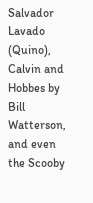Salvador Lavado (Quino), Calvin and Hobbes by Bill Watterson, and even the Scooby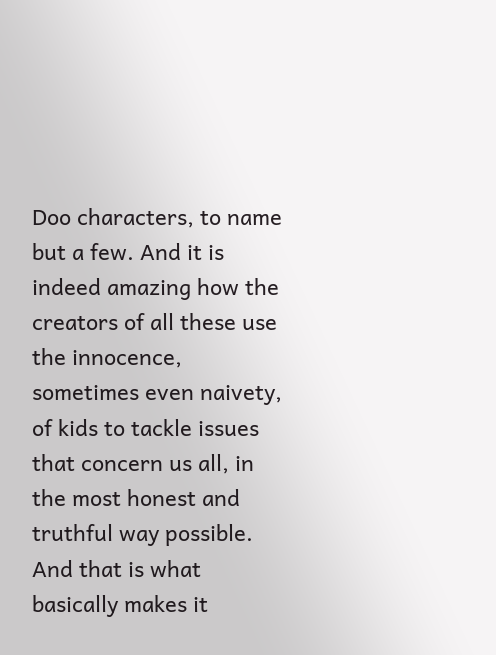Doo characters, to name but a few. And it is indeed amazing how the creators of all these use the innocence, sometimes even naivety, of kids to tackle issues that concern us all, in the most honest and truthful way possible. And that is what basically makes it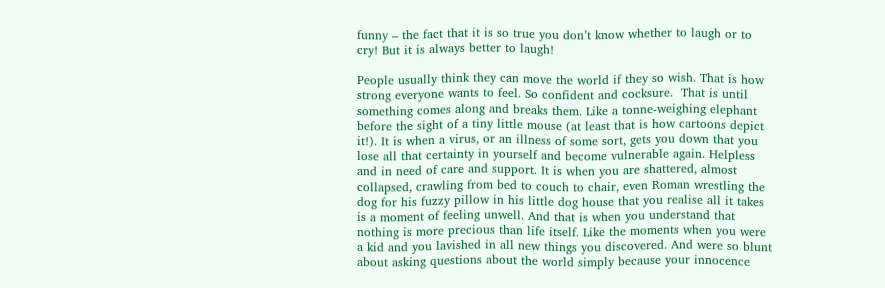funny – the fact that it is so true you don’t know whether to laugh or to cry! But it is always better to laugh!

People usually think they can move the world if they so wish. That is how strong everyone wants to feel. So confident and cocksure.  That is until something comes along and breaks them. Like a tonne-weighing elephant before the sight of a tiny little mouse (at least that is how cartoons depict it!). It is when a virus, or an illness of some sort, gets you down that you lose all that certainty in yourself and become vulnerable again. Helpless and in need of care and support. It is when you are shattered, almost collapsed, crawling from bed to couch to chair, even Roman wrestling the dog for his fuzzy pillow in his little dog house that you realise all it takes is a moment of feeling unwell. And that is when you understand that nothing is more precious than life itself. Like the moments when you were a kid and you lavished in all new things you discovered. And were so blunt about asking questions about the world simply because your innocence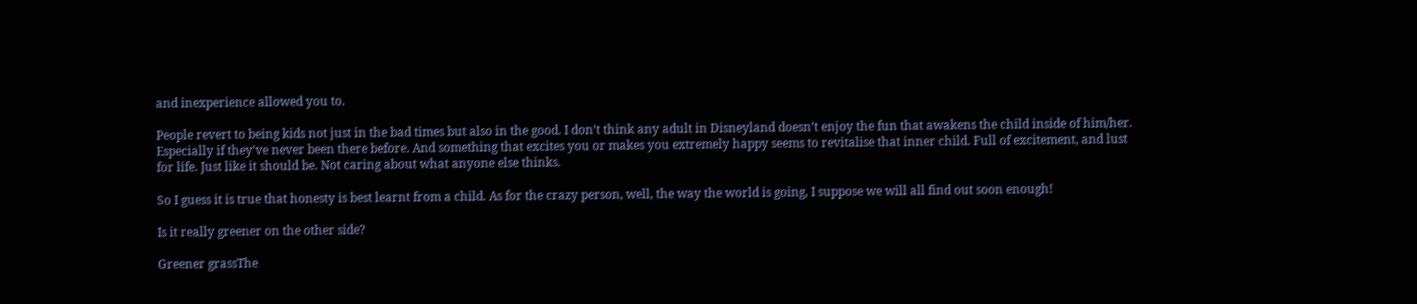and inexperience allowed you to.

People revert to being kids not just in the bad times but also in the good. I don’t think any adult in Disneyland doesn’t enjoy the fun that awakens the child inside of him/her. Especially if they’ve never been there before. And something that excites you or makes you extremely happy seems to revitalise that inner child. Full of excitement, and lust for life. Just like it should be. Not caring about what anyone else thinks.

So I guess it is true that honesty is best learnt from a child. As for the crazy person, well, the way the world is going, I suppose we will all find out soon enough!

Is it really greener on the other side?

Greener grassThe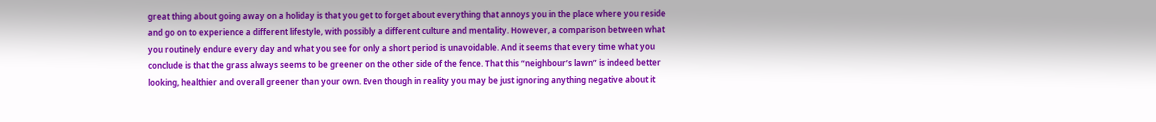great thing about going away on a holiday is that you get to forget about everything that annoys you in the place where you reside and go on to experience a different lifestyle, with possibly a different culture and mentality. However, a comparison between what you routinely endure every day and what you see for only a short period is unavoidable. And it seems that every time what you conclude is that the grass always seems to be greener on the other side of the fence. That this “neighbour’s lawn” is indeed better looking, healthier and overall greener than your own. Even though in reality you may be just ignoring anything negative about it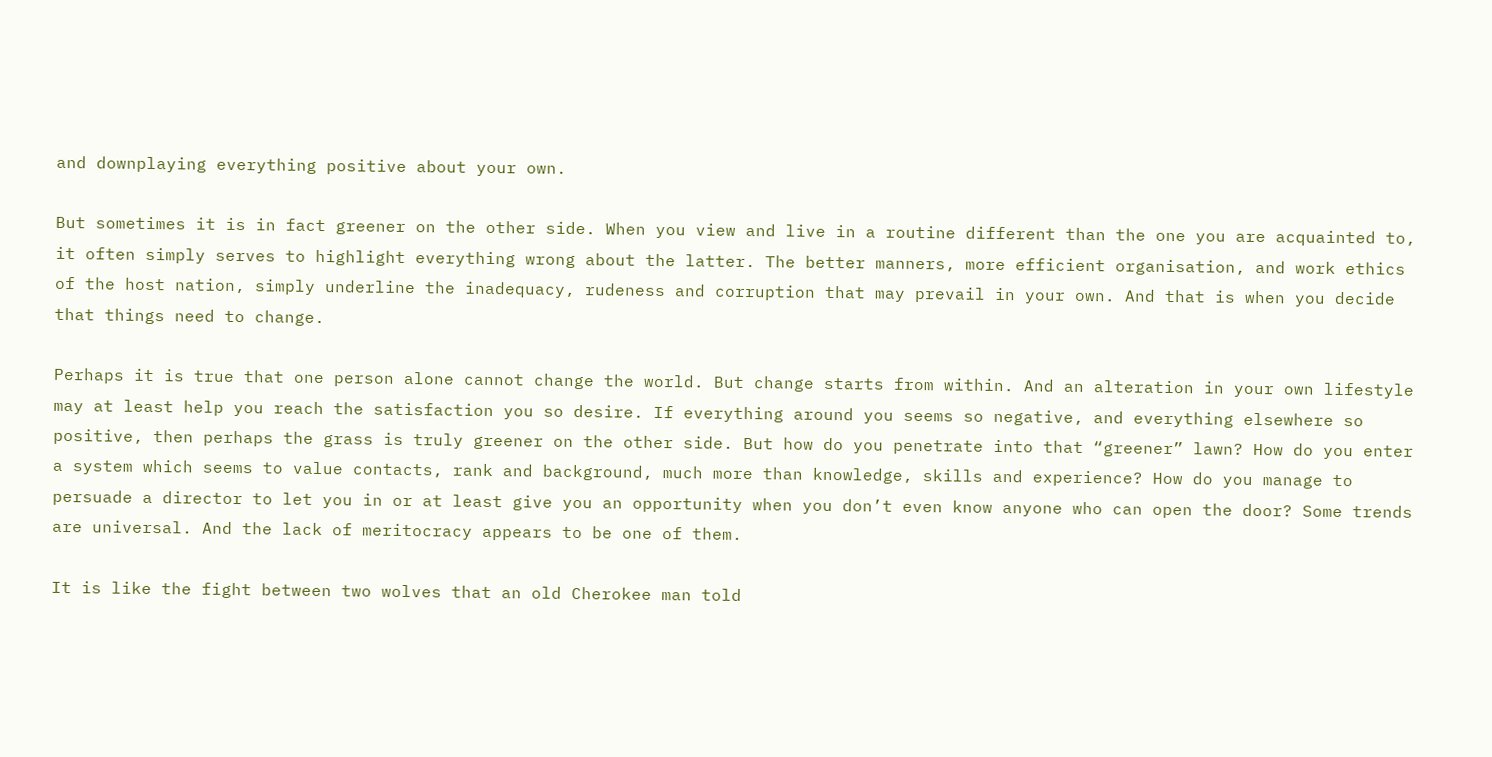and downplaying everything positive about your own.

But sometimes it is in fact greener on the other side. When you view and live in a routine different than the one you are acquainted to, it often simply serves to highlight everything wrong about the latter. The better manners, more efficient organisation, and work ethics of the host nation, simply underline the inadequacy, rudeness and corruption that may prevail in your own. And that is when you decide that things need to change.

Perhaps it is true that one person alone cannot change the world. But change starts from within. And an alteration in your own lifestyle may at least help you reach the satisfaction you so desire. If everything around you seems so negative, and everything elsewhere so positive, then perhaps the grass is truly greener on the other side. But how do you penetrate into that “greener” lawn? How do you enter a system which seems to value contacts, rank and background, much more than knowledge, skills and experience? How do you manage to persuade a director to let you in or at least give you an opportunity when you don’t even know anyone who can open the door? Some trends are universal. And the lack of meritocracy appears to be one of them.

It is like the fight between two wolves that an old Cherokee man told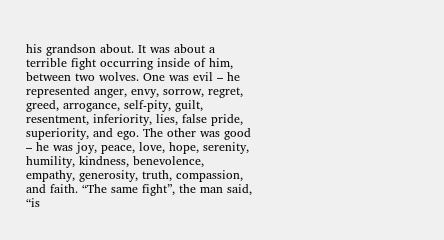his grandson about. It was about a terrible fight occurring inside of him, between two wolves. One was evil – he represented anger, envy, sorrow, regret, greed, arrogance, self-pity, guilt, resentment, inferiority, lies, false pride, superiority, and ego. The other was good – he was joy, peace, love, hope, serenity, humility, kindness, benevolence, empathy, generosity, truth, compassion, and faith. “The same fight”, the man said, “is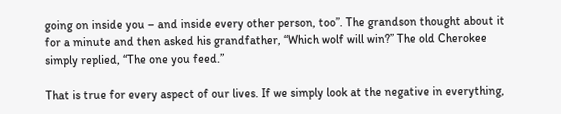going on inside you – and inside every other person, too”. The grandson thought about it for a minute and then asked his grandfather, “Which wolf will win?” The old Cherokee simply replied, “The one you feed.”

That is true for every aspect of our lives. If we simply look at the negative in everything,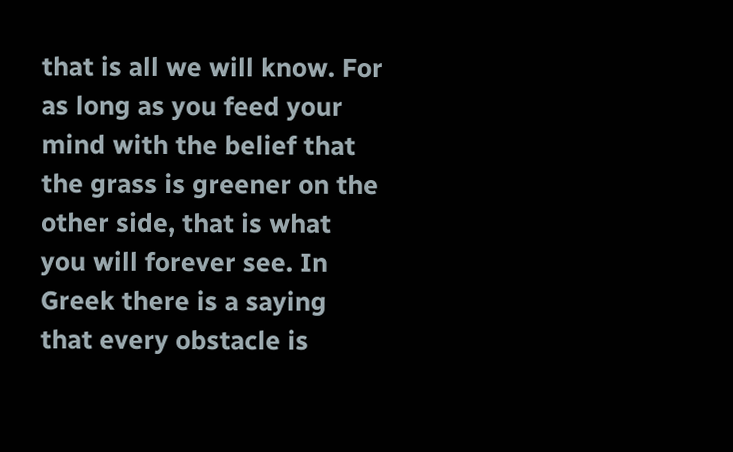that is all we will know. For as long as you feed your mind with the belief that the grass is greener on the other side, that is what you will forever see. In Greek there is a saying that every obstacle is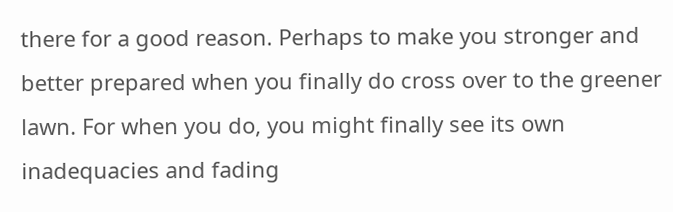there for a good reason. Perhaps to make you stronger and better prepared when you finally do cross over to the greener lawn. For when you do, you might finally see its own inadequacies and fading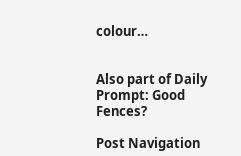colour…


Also part of Daily Prompt: Good Fences?

Post Navigation